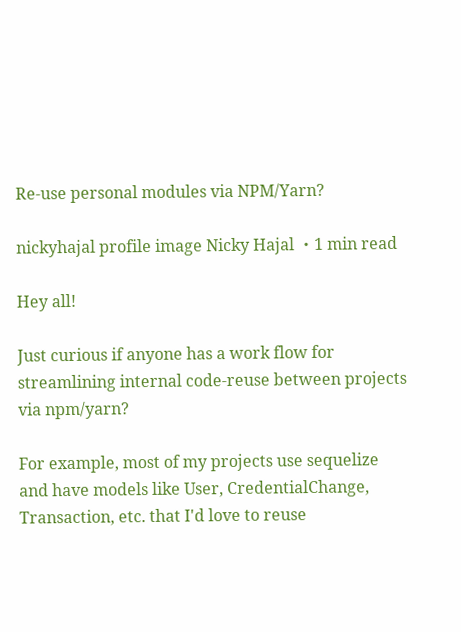Re-use personal modules via NPM/Yarn?

nickyhajal profile image Nicky Hajal ・1 min read

Hey all!

Just curious if anyone has a work flow for streamlining internal code-reuse between projects via npm/yarn?

For example, most of my projects use sequelize and have models like User, CredentialChange, Transaction, etc. that I'd love to reuse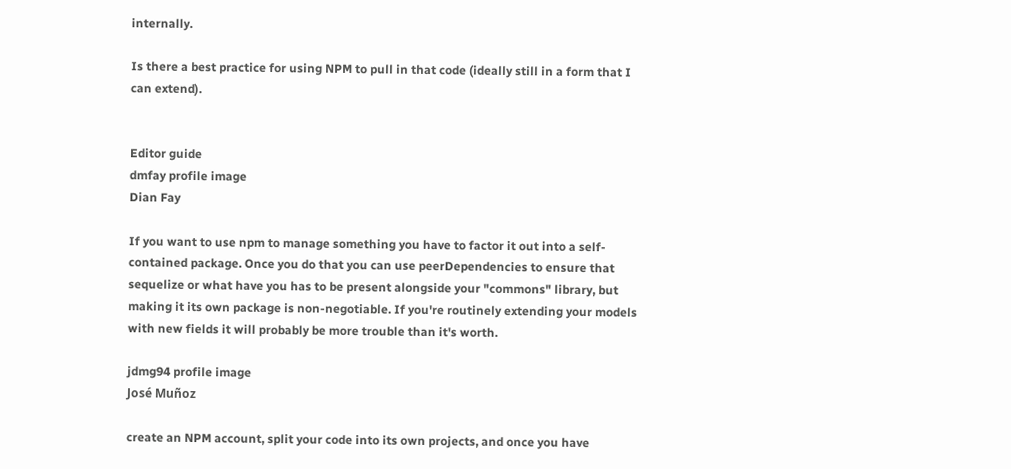internally.

Is there a best practice for using NPM to pull in that code (ideally still in a form that I can extend).


Editor guide
dmfay profile image
Dian Fay

If you want to use npm to manage something you have to factor it out into a self-contained package. Once you do that you can use peerDependencies to ensure that sequelize or what have you has to be present alongside your "commons" library, but making it its own package is non-negotiable. If you're routinely extending your models with new fields it will probably be more trouble than it's worth.

jdmg94 profile image
José Muñoz

create an NPM account, split your code into its own projects, and once you have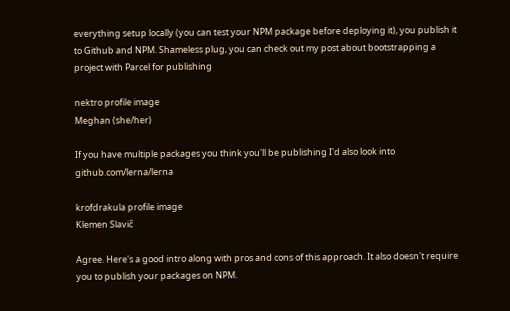everything setup locally (you can test your NPM package before deploying it), you publish it to Github and NPM. Shameless plug, you can check out my post about bootstrapping a project with Parcel for publishing

nektro profile image
Meghan (she/her)

If you have multiple packages you think you'll be publishing I'd also look into github.com/lerna/lerna

krofdrakula profile image
Klemen Slavič

Agree. Here's a good intro along with pros and cons of this approach. It also doesn't require you to publish your packages on NPM.